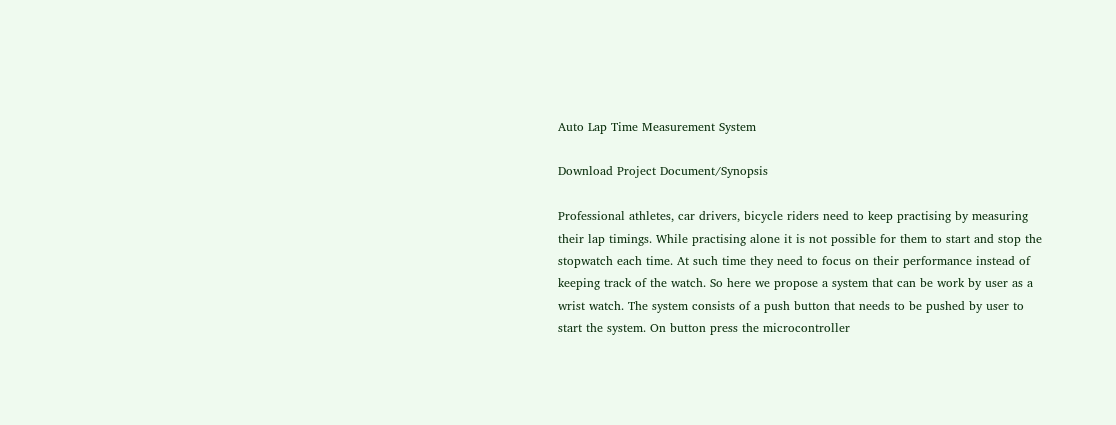Auto Lap Time Measurement System

Download Project Document/Synopsis

Professional athletes, car drivers, bicycle riders need to keep practising by measuring their lap timings. While practising alone it is not possible for them to start and stop the stopwatch each time. At such time they need to focus on their performance instead of keeping track of the watch. So here we propose a system that can be work by user as a wrist watch. The system consists of a push button that needs to be pushed by user to start the system. On button press the microcontroller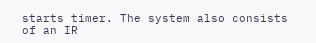starts timer. The system also consists of an IR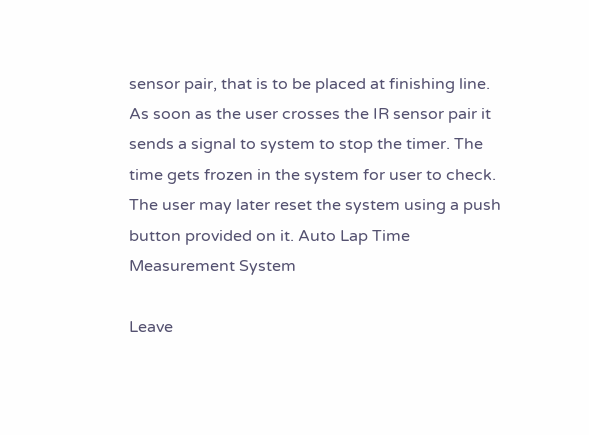sensor pair, that is to be placed at finishing line. As soon as the user crosses the IR sensor pair it sends a signal to system to stop the timer. The time gets frozen in the system for user to check. The user may later reset the system using a push button provided on it. Auto Lap Time Measurement System

Leave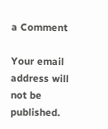a Comment

Your email address will not be published.